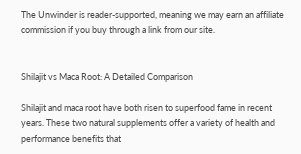The Unwinder is reader-supported, meaning we may earn an affiliate commission if you buy through a link from our site.


Shilajit vs Maca Root: A Detailed Comparison

Shilajit and maca root have both risen to superfood fame in recent years. These two natural supplements offer a variety of health and performance benefits that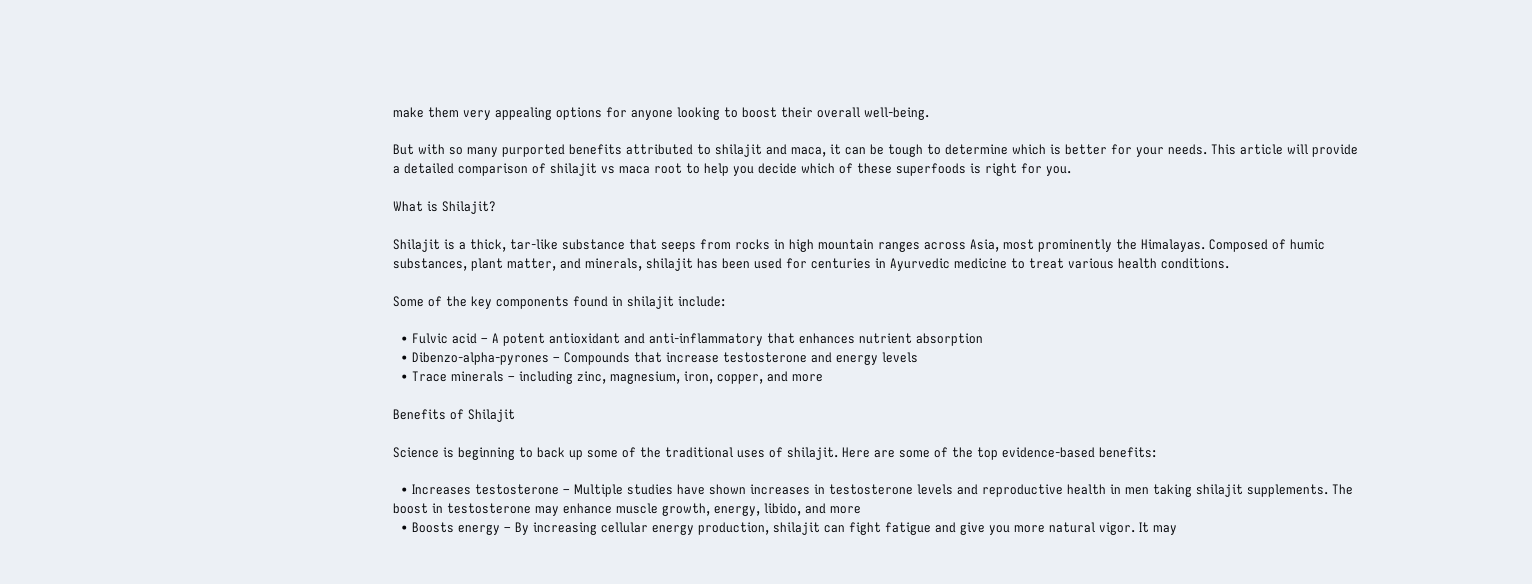make them very appealing options for anyone looking to boost their overall well-being.

But with so many purported benefits attributed to shilajit and maca, it can be tough to determine which is better for your needs. This article will provide a detailed comparison of shilajit vs maca root to help you decide which of these superfoods is right for you.

What is Shilajit?

Shilajit is a thick, tar-like substance that seeps from rocks in high mountain ranges across Asia, most prominently the Himalayas. Composed of humic substances, plant matter, and minerals, shilajit has been used for centuries in Ayurvedic medicine to treat various health conditions.

Some of the key components found in shilajit include:

  • Fulvic acid – A potent antioxidant and anti-inflammatory that enhances nutrient absorption
  • Dibenzo-alpha-pyrones – Compounds that increase testosterone and energy levels
  • Trace minerals – including zinc, magnesium, iron, copper, and more

Benefits of Shilajit

Science is beginning to back up some of the traditional uses of shilajit. Here are some of the top evidence-based benefits:

  • Increases testosterone – Multiple studies have shown increases in testosterone levels and reproductive health in men taking shilajit supplements. The boost in testosterone may enhance muscle growth, energy, libido, and more
  • Boosts energy – By increasing cellular energy production, shilajit can fight fatigue and give you more natural vigor. It may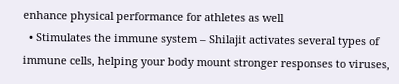enhance physical performance for athletes as well
  • Stimulates the immune system – Shilajit activates several types of immune cells, helping your body mount stronger responses to viruses,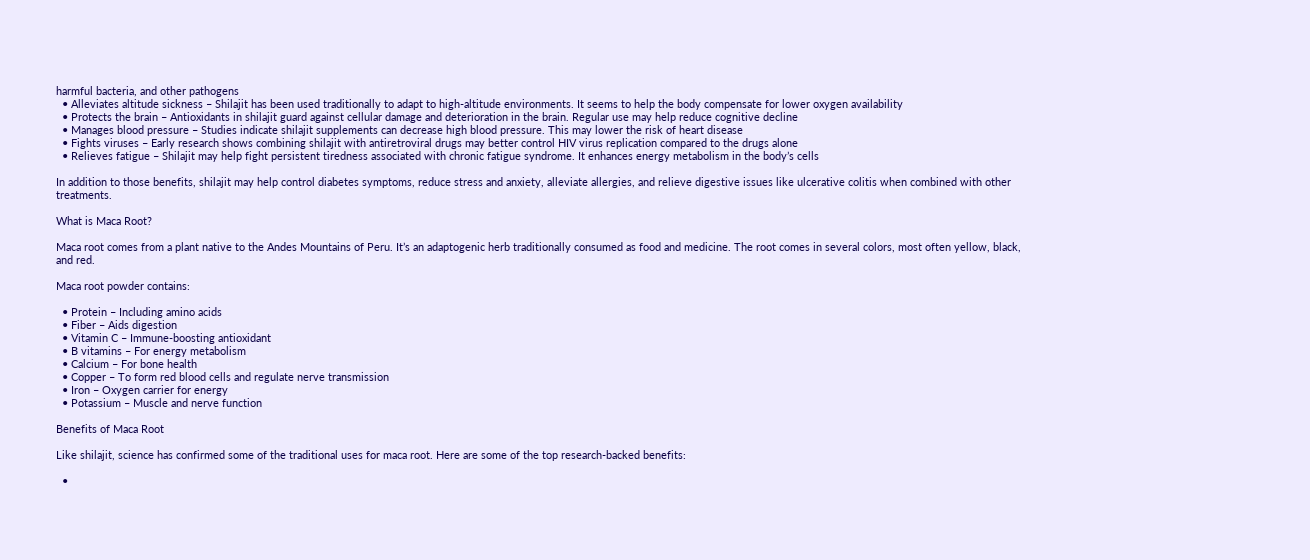harmful bacteria, and other pathogens
  • Alleviates altitude sickness – Shilajit has been used traditionally to adapt to high-altitude environments. It seems to help the body compensate for lower oxygen availability
  • Protects the brain – Antioxidants in shilajit guard against cellular damage and deterioration in the brain. Regular use may help reduce cognitive decline
  • Manages blood pressure – Studies indicate shilajit supplements can decrease high blood pressure. This may lower the risk of heart disease
  • Fights viruses – Early research shows combining shilajit with antiretroviral drugs may better control HIV virus replication compared to the drugs alone
  • Relieves fatigue – Shilajit may help fight persistent tiredness associated with chronic fatigue syndrome. It enhances energy metabolism in the body’s cells

In addition to those benefits, shilajit may help control diabetes symptoms, reduce stress and anxiety, alleviate allergies, and relieve digestive issues like ulcerative colitis when combined with other treatments.

What is Maca Root?

Maca root comes from a plant native to the Andes Mountains of Peru. It’s an adaptogenic herb traditionally consumed as food and medicine. The root comes in several colors, most often yellow, black, and red.

Maca root powder contains:

  • Protein – Including amino acids
  • Fiber – Aids digestion
  • Vitamin C – Immune-boosting antioxidant
  • B vitamins – For energy metabolism
  • Calcium – For bone health
  • Copper – To form red blood cells and regulate nerve transmission
  • Iron – Oxygen carrier for energy
  • Potassium – Muscle and nerve function

Benefits of Maca Root

Like shilajit, science has confirmed some of the traditional uses for maca root. Here are some of the top research-backed benefits:

  •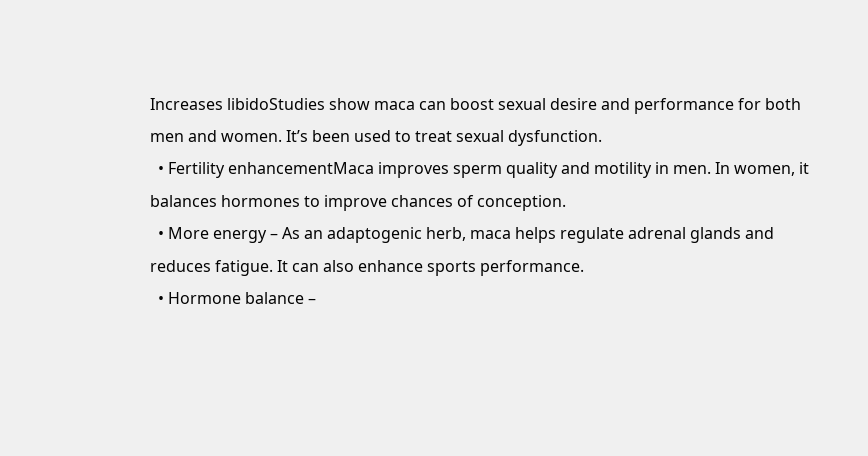Increases libidoStudies show maca can boost sexual desire and performance for both men and women. It’s been used to treat sexual dysfunction.
  • Fertility enhancementMaca improves sperm quality and motility in men. In women, it balances hormones to improve chances of conception.
  • More energy – As an adaptogenic herb, maca helps regulate adrenal glands and reduces fatigue. It can also enhance sports performance.
  • Hormone balance –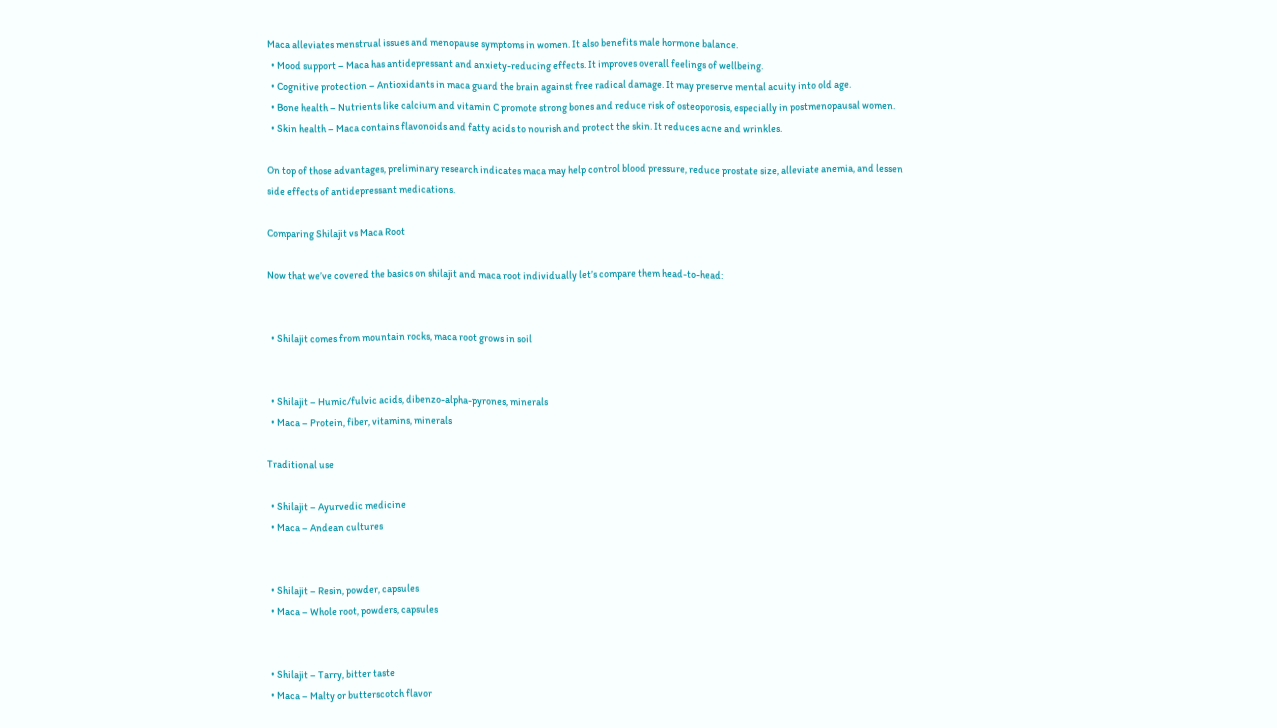Maca alleviates menstrual issues and menopause symptoms in women. It also benefits male hormone balance.
  • Mood support – Maca has antidepressant and anxiety-reducing effects. It improves overall feelings of wellbeing.
  • Cognitive protection – Antioxidants in maca guard the brain against free radical damage. It may preserve mental acuity into old age.
  • Bone health – Nutrients like calcium and vitamin C promote strong bones and reduce risk of osteoporosis, especially in postmenopausal women.
  • Skin health – Maca contains flavonoids and fatty acids to nourish and protect the skin. It reduces acne and wrinkles.

On top of those advantages, preliminary research indicates maca may help control blood pressure, reduce prostate size, alleviate anemia, and lessen side effects of antidepressant medications.

Comparing Shilajit vs Maca Root

Now that we’ve covered the basics on shilajit and maca root individually let’s compare them head-to-head:


  • Shilajit comes from mountain rocks, maca root grows in soil


  • Shilajit – Humic/fulvic acids, dibenzo-alpha-pyrones, minerals
  • Maca – Protein, fiber, vitamins, minerals

Traditional use

  • Shilajit – Ayurvedic medicine
  • Maca – Andean cultures


  • Shilajit – Resin, powder, capsules
  • Maca – Whole root, powders, capsules


  • Shilajit – Tarry, bitter taste
  • Maca – Malty or butterscotch flavor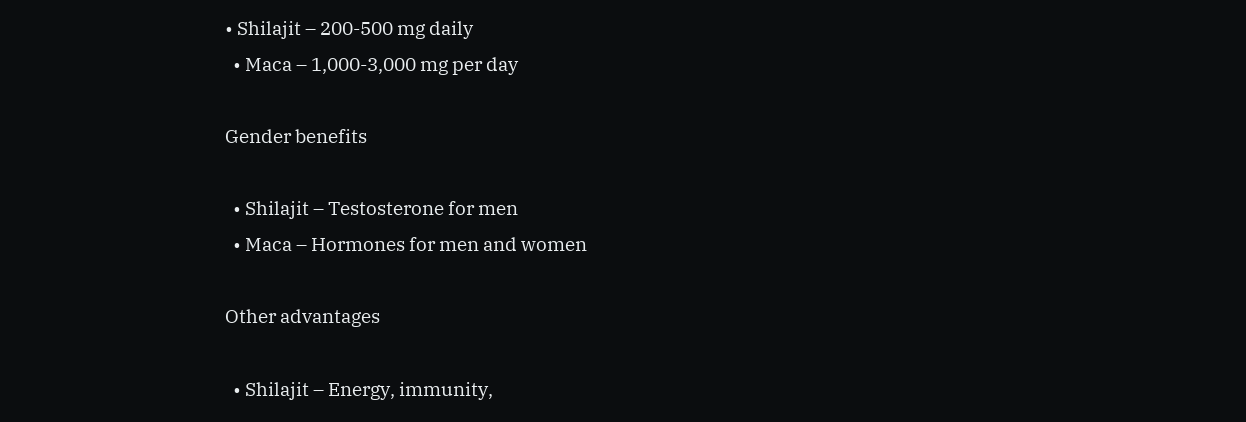• Shilajit – 200-500 mg daily
  • Maca – 1,000-3,000 mg per day

Gender benefits

  • Shilajit – Testosterone for men
  • Maca – Hormones for men and women

Other advantages

  • Shilajit – Energy, immunity,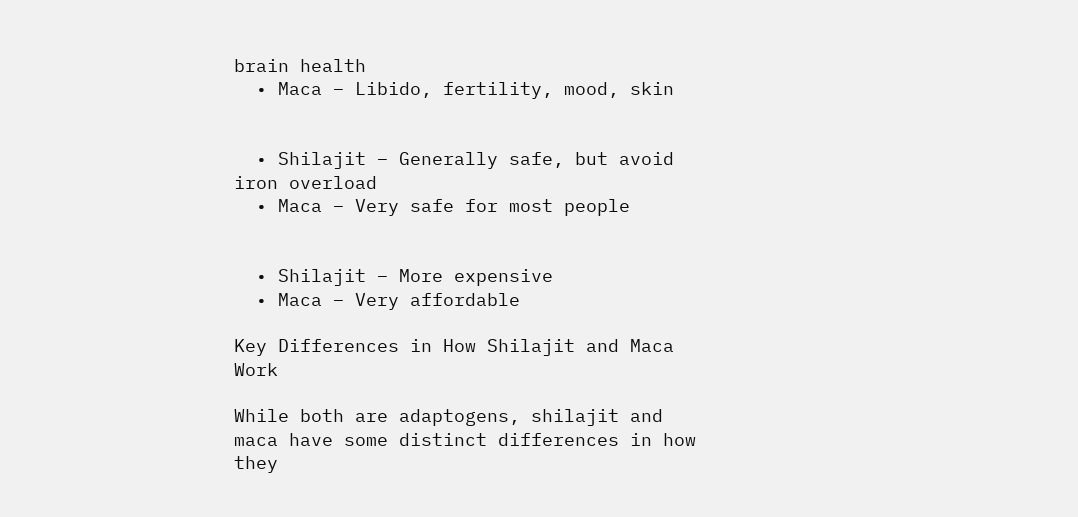brain health
  • Maca – Libido, fertility, mood, skin


  • Shilajit – Generally safe, but avoid iron overload
  • Maca – Very safe for most people


  • Shilajit – More expensive
  • Maca – Very affordable

Key Differences in How Shilajit and Maca Work

While both are adaptogens, shilajit and maca have some distinct differences in how they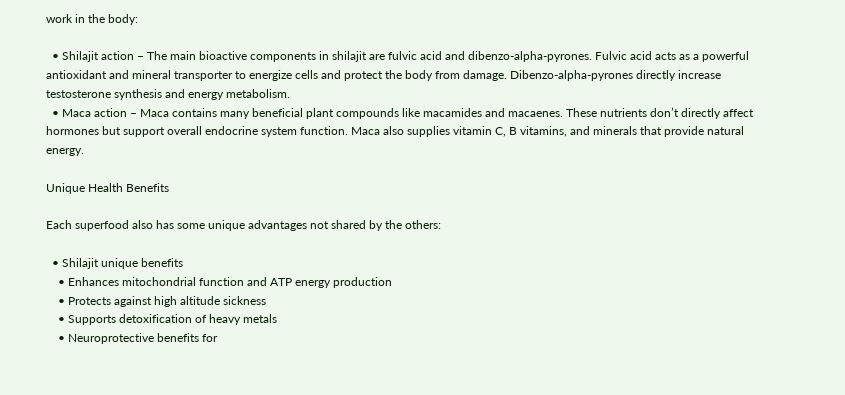work in the body:

  • Shilajit action – The main bioactive components in shilajit are fulvic acid and dibenzo-alpha-pyrones. Fulvic acid acts as a powerful antioxidant and mineral transporter to energize cells and protect the body from damage. Dibenzo-alpha-pyrones directly increase testosterone synthesis and energy metabolism.
  • Maca action – Maca contains many beneficial plant compounds like macamides and macaenes. These nutrients don’t directly affect hormones but support overall endocrine system function. Maca also supplies vitamin C, B vitamins, and minerals that provide natural energy.

Unique Health Benefits

Each superfood also has some unique advantages not shared by the others:

  • Shilajit unique benefits
    • Enhances mitochondrial function and ATP energy production
    • Protects against high altitude sickness
    • Supports detoxification of heavy metals
    • Neuroprotective benefits for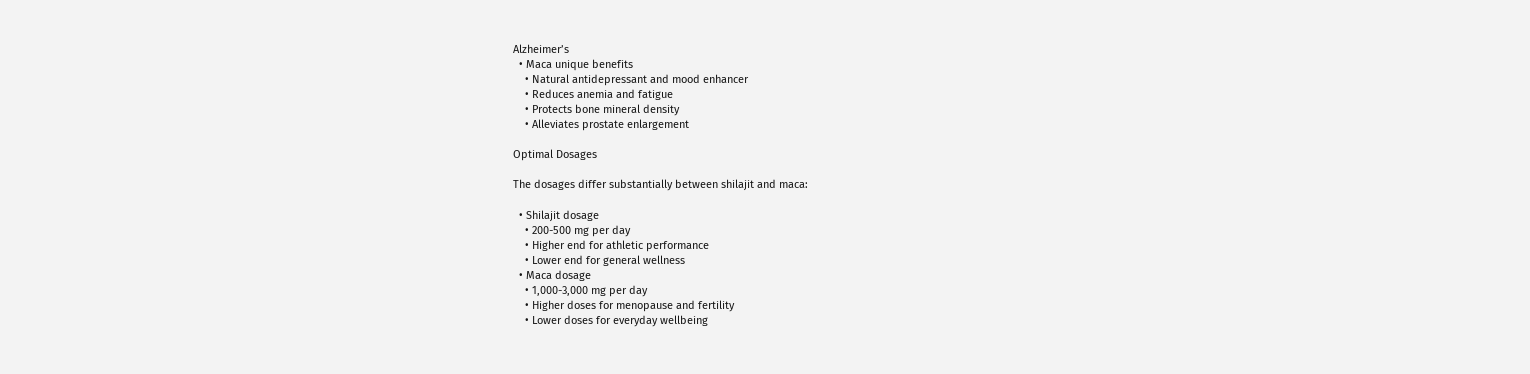Alzheimer’s
  • Maca unique benefits
    • Natural antidepressant and mood enhancer
    • Reduces anemia and fatigue
    • Protects bone mineral density
    • Alleviates prostate enlargement

Optimal Dosages

The dosages differ substantially between shilajit and maca:

  • Shilajit dosage
    • 200-500 mg per day
    • Higher end for athletic performance
    • Lower end for general wellness
  • Maca dosage
    • 1,000-3,000 mg per day
    • Higher doses for menopause and fertility
    • Lower doses for everyday wellbeing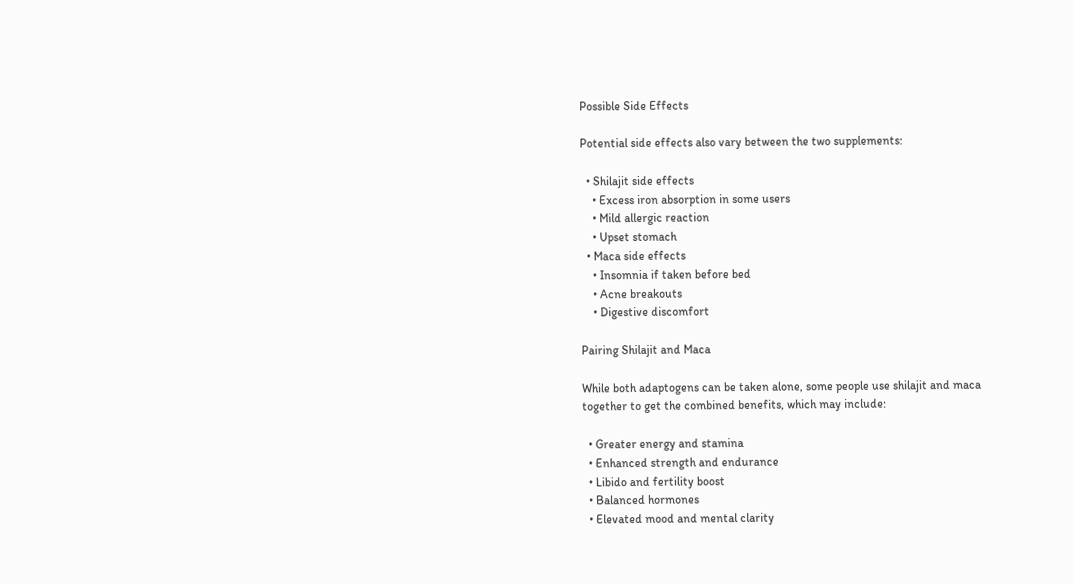Possible Side Effects

Potential side effects also vary between the two supplements:

  • Shilajit side effects
    • Excess iron absorption in some users
    • Mild allergic reaction
    • Upset stomach
  • Maca side effects
    • Insomnia if taken before bed
    • Acne breakouts
    • Digestive discomfort

Pairing Shilajit and Maca

While both adaptogens can be taken alone, some people use shilajit and maca together to get the combined benefits, which may include:

  • Greater energy and stamina
  • Enhanced strength and endurance
  • Libido and fertility boost
  • Balanced hormones
  • Elevated mood and mental clarity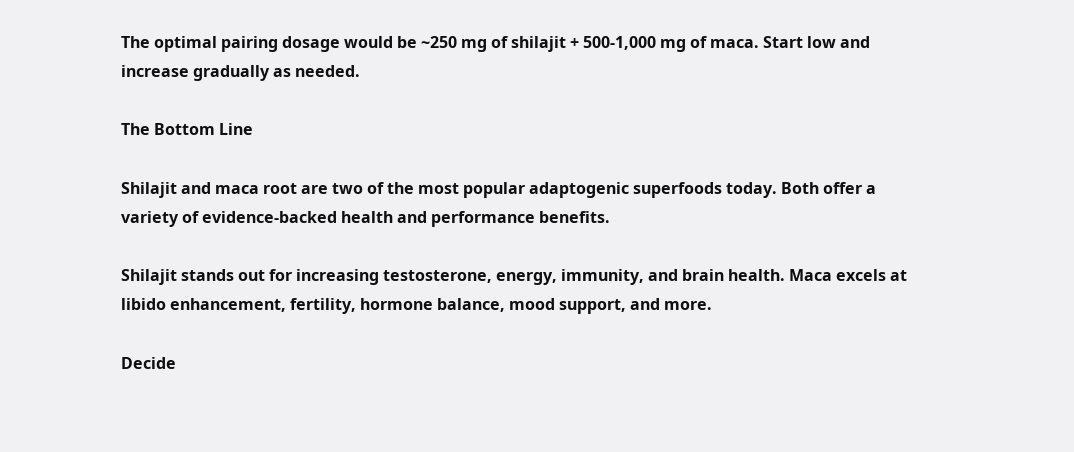The optimal pairing dosage would be ~250 mg of shilajit + 500-1,000 mg of maca. Start low and increase gradually as needed.

The Bottom Line

Shilajit and maca root are two of the most popular adaptogenic superfoods today. Both offer a variety of evidence-backed health and performance benefits.

Shilajit stands out for increasing testosterone, energy, immunity, and brain health. Maca excels at libido enhancement, fertility, hormone balance, mood support, and more.

Decide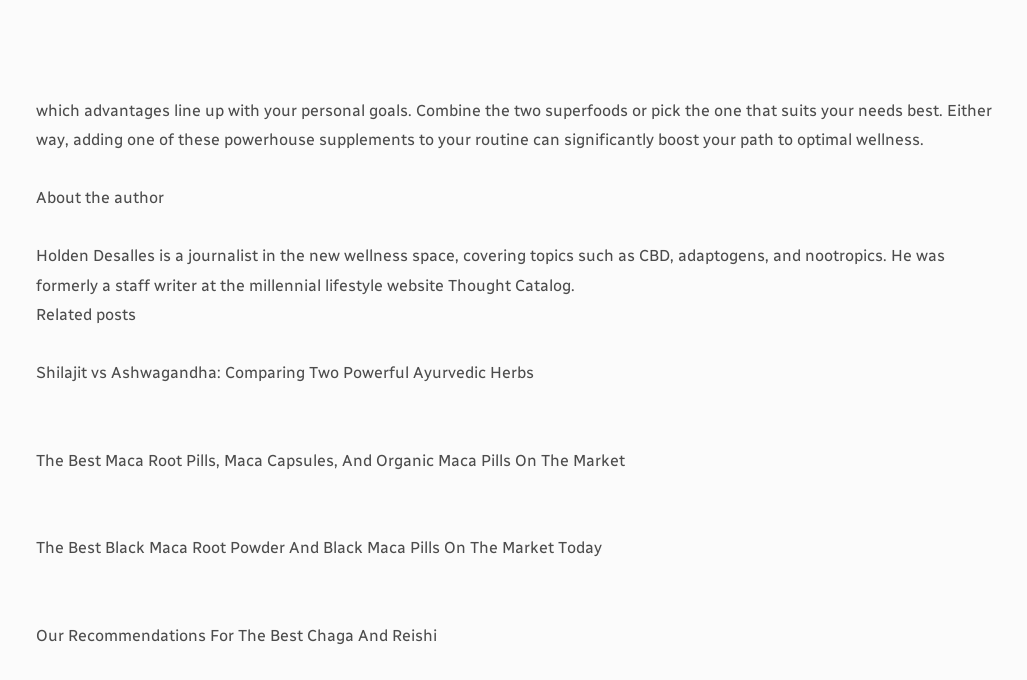which advantages line up with your personal goals. Combine the two superfoods or pick the one that suits your needs best. Either way, adding one of these powerhouse supplements to your routine can significantly boost your path to optimal wellness.

About the author

Holden Desalles is a journalist in the new wellness space, covering topics such as CBD, adaptogens, and nootropics. He was formerly a staff writer at the millennial lifestyle website Thought Catalog.
Related posts

Shilajit vs Ashwagandha: Comparing Two Powerful Ayurvedic Herbs


The Best Maca Root Pills, Maca Capsules, And Organic Maca Pills On The Market


The Best Black Maca Root Powder And Black Maca Pills On The Market Today


Our Recommendations For The Best Chaga And Reishi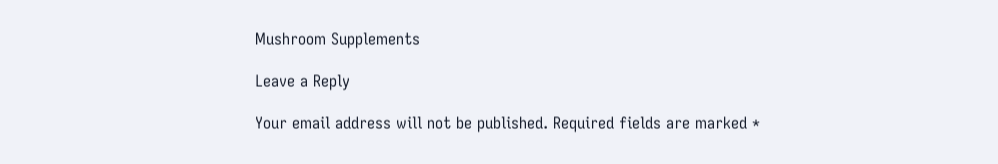Mushroom Supplements

Leave a Reply

Your email address will not be published. Required fields are marked *